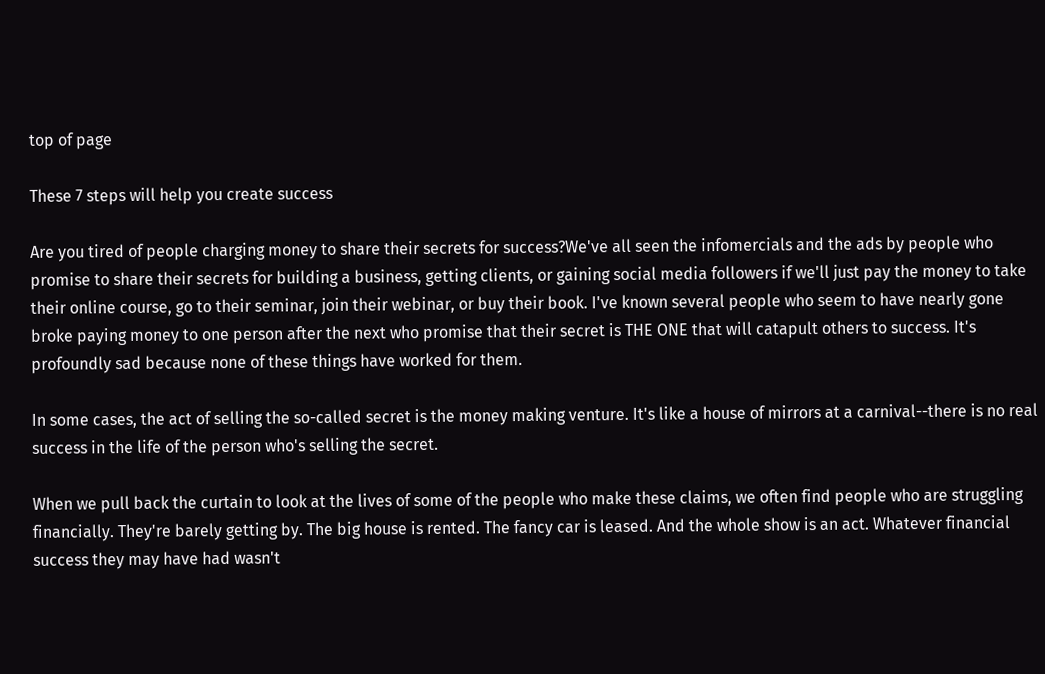top of page

These 7 steps will help you create success

Are you tired of people charging money to share their secrets for success?We've all seen the infomercials and the ads by people who promise to share their secrets for building a business, getting clients, or gaining social media followers if we'll just pay the money to take their online course, go to their seminar, join their webinar, or buy their book. I've known several people who seem to have nearly gone broke paying money to one person after the next who promise that their secret is THE ONE that will catapult others to success. It's profoundly sad because none of these things have worked for them.

In some cases, the act of selling the so-called secret is the money making venture. It's like a house of mirrors at a carnival--there is no real success in the life of the person who's selling the secret.

When we pull back the curtain to look at the lives of some of the people who make these claims, we often find people who are struggling financially. They're barely getting by. The big house is rented. The fancy car is leased. And the whole show is an act. Whatever financial success they may have had wasn't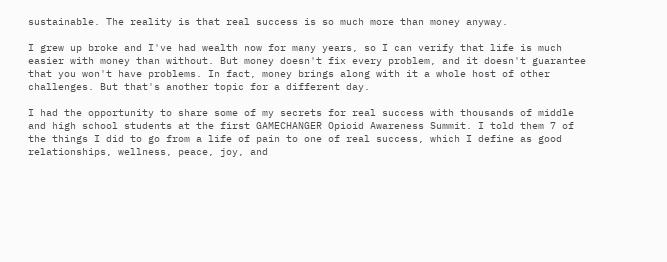sustainable. The reality is that real success is so much more than money anyway.

I grew up broke and I've had wealth now for many years, so I can verify that life is much easier with money than without. But money doesn't fix every problem, and it doesn't guarantee that you won't have problems. In fact, money brings along with it a whole host of other challenges. But that's another topic for a different day.

I had the opportunity to share some of my secrets for real success with thousands of middle and high school students at the first GAMECHANGER Opioid Awareness Summit. I told them 7 of the things I did to go from a life of pain to one of real success, which I define as good relationships, wellness, peace, joy, and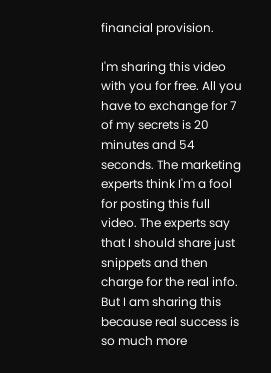financial provision.

I'm sharing this video with you for free. All you have to exchange for 7 of my secrets is 20 minutes and 54 seconds. The marketing experts think I'm a fool for posting this full video. The experts say that I should share just snippets and then charge for the real info. But I am sharing this because real success is so much more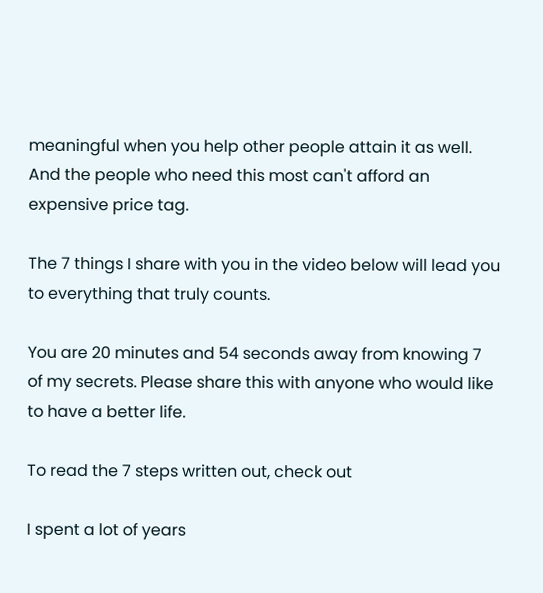meaningful when you help other people attain it as well. And the people who need this most can't afford an expensive price tag.

The 7 things I share with you in the video below will lead you to everything that truly counts.

You are 20 minutes and 54 seconds away from knowing 7 of my secrets. Please share this with anyone who would like to have a better life.

To read the 7 steps written out, check out

I spent a lot of years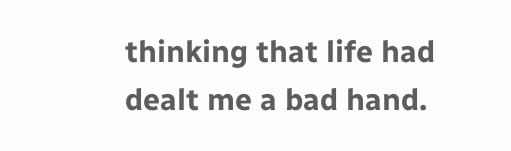thinking that life had dealt me a bad hand.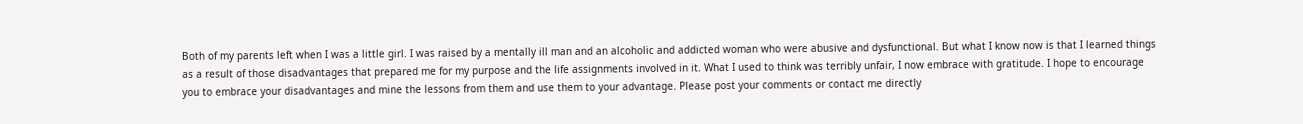Both of my parents left when I was a little girl. I was raised by a mentally ill man and an alcoholic and addicted woman who were abusive and dysfunctional. But what I know now is that I learned things as a result of those disadvantages that prepared me for my purpose and the life assignments involved in it. What I used to think was terribly unfair, I now embrace with gratitude. I hope to encourage you to embrace your disadvantages and mine the lessons from them and use them to your advantage. Please post your comments or contact me directly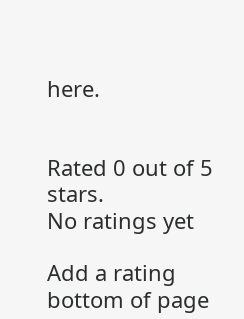here.


Rated 0 out of 5 stars.
No ratings yet

Add a rating
bottom of page